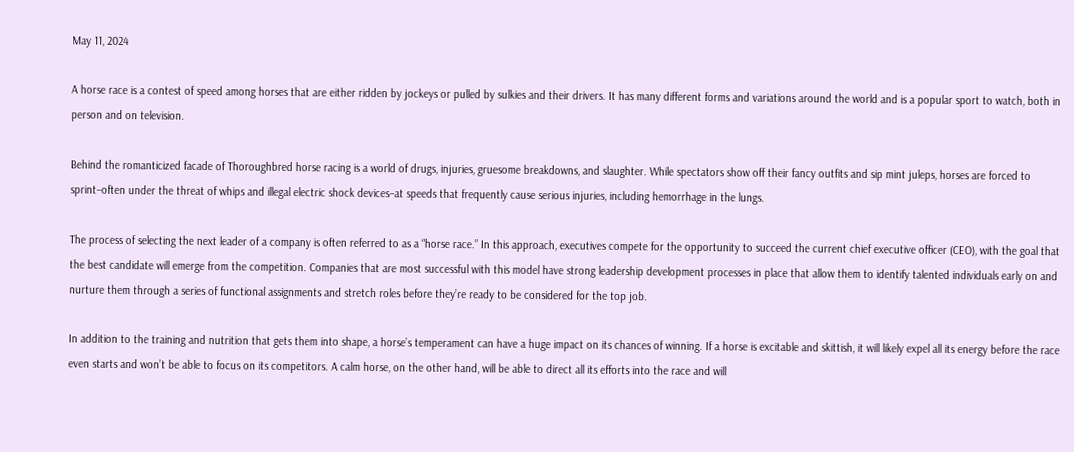May 11, 2024

A horse race is a contest of speed among horses that are either ridden by jockeys or pulled by sulkies and their drivers. It has many different forms and variations around the world and is a popular sport to watch, both in person and on television.

Behind the romanticized facade of Thoroughbred horse racing is a world of drugs, injuries, gruesome breakdowns, and slaughter. While spectators show off their fancy outfits and sip mint juleps, horses are forced to sprint–often under the threat of whips and illegal electric shock devices–at speeds that frequently cause serious injuries, including hemorrhage in the lungs.

The process of selecting the next leader of a company is often referred to as a “horse race.” In this approach, executives compete for the opportunity to succeed the current chief executive officer (CEO), with the goal that the best candidate will emerge from the competition. Companies that are most successful with this model have strong leadership development processes in place that allow them to identify talented individuals early on and nurture them through a series of functional assignments and stretch roles before they’re ready to be considered for the top job.

In addition to the training and nutrition that gets them into shape, a horse’s temperament can have a huge impact on its chances of winning. If a horse is excitable and skittish, it will likely expel all its energy before the race even starts and won’t be able to focus on its competitors. A calm horse, on the other hand, will be able to direct all its efforts into the race and will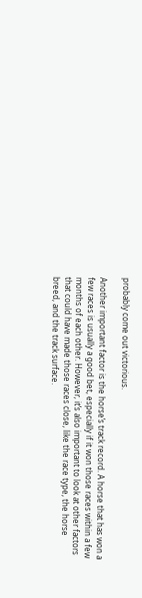probably come out victorious.

Another important factor is the horse’s track record. A horse that has won a few races is usually a good bet, especially if it won those races within a few months of each other. However, it’s also important to look at other factors that could have made those races close, like the race type, the horse breed, and the track surface.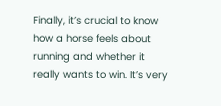Finally, it’s crucial to know how a horse feels about running and whether it really wants to win. It’s very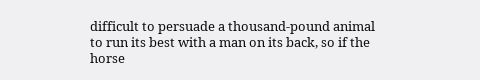difficult to persuade a thousand-pound animal to run its best with a man on its back, so if the horse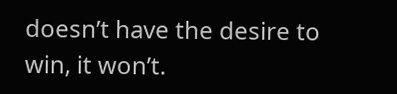doesn’t have the desire to win, it won’t.